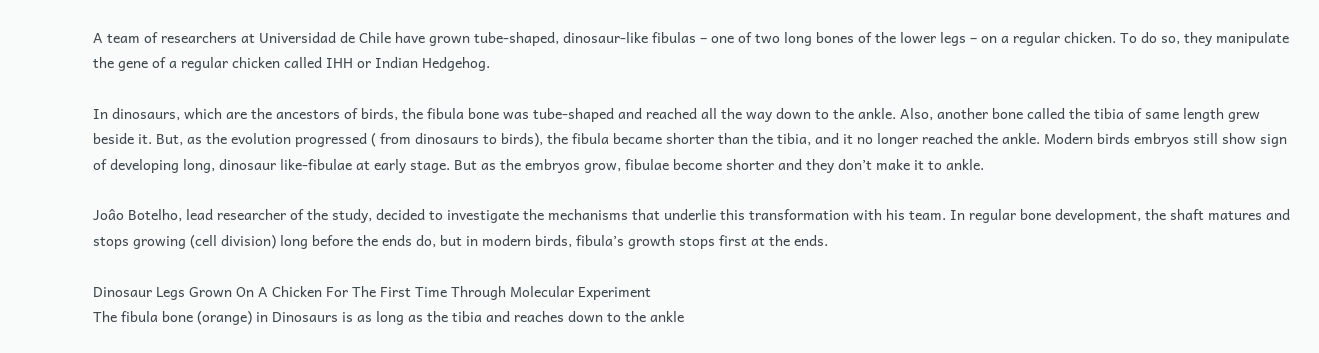A team of researchers at Universidad de Chile have grown tube-shaped, dinosaur-like fibulas – one of two long bones of the lower legs – on a regular chicken. To do so, they manipulate the gene of a regular chicken called IHH or Indian Hedgehog.

In dinosaurs, which are the ancestors of birds, the fibula bone was tube-shaped and reached all the way down to the ankle. Also, another bone called the tibia of same length grew beside it. But, as the evolution progressed ( from dinosaurs to birds), the fibula became shorter than the tibia, and it no longer reached the ankle. Modern birds embryos still show sign of developing long, dinosaur like-fibulae at early stage. But as the embryos grow, fibulae become shorter and they don’t make it to ankle.

Joâo Botelho, lead researcher of the study, decided to investigate the mechanisms that underlie this transformation with his team. In regular bone development, the shaft matures and stops growing (cell division) long before the ends do, but in modern birds, fibula’s growth stops first at the ends.

Dinosaur Legs Grown On A Chicken For The First Time Through Molecular Experiment
The fibula bone (orange) in Dinosaurs is as long as the tibia and reaches down to the ankle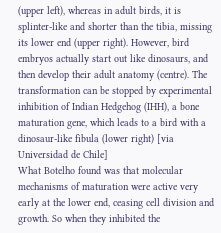(upper left), whereas in adult birds, it is splinter-like and shorter than the tibia, missing its lower end (upper right). However, bird embryos actually start out like dinosaurs, and then develop their adult anatomy (centre). The transformation can be stopped by experimental inhibition of Indian Hedgehog (IHH), a bone maturation gene, which leads to a bird with a dinosaur-like fibula (lower right) [via Universidad de Chile]
What Botelho found was that molecular mechanisms of maturation were active very early at the lower end, ceasing cell division and growth. So when they inhibited the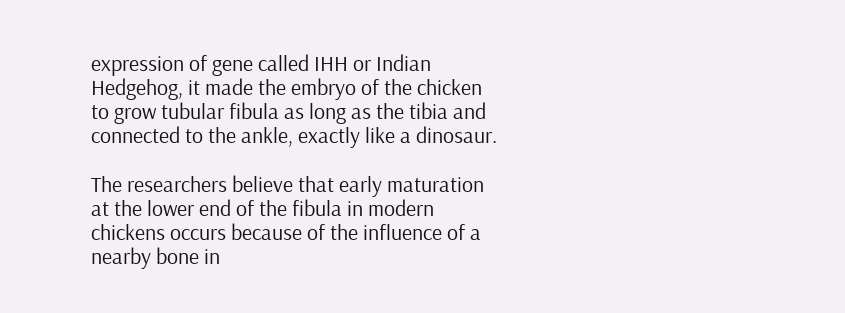expression of gene called IHH or Indian Hedgehog, it made the embryo of the chicken to grow tubular fibula as long as the tibia and connected to the ankle, exactly like a dinosaur.

The researchers believe that early maturation at the lower end of the fibula in modern chickens occurs because of the influence of a nearby bone in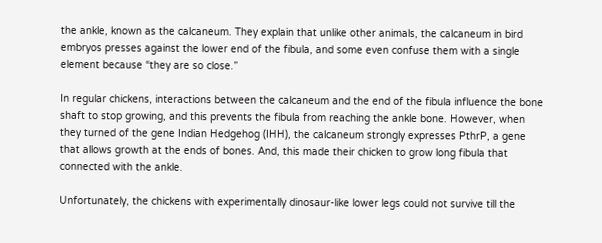the ankle, known as the calcaneum. They explain that unlike other animals, the calcaneum in bird embryos presses against the lower end of the fibula, and some even confuse them with a single element because “they are so close.”

In regular chickens, interactions between the calcaneum and the end of the fibula influence the bone shaft to stop growing, and this prevents the fibula from reaching the ankle bone. However, when they turned of the gene Indian Hedgehog (IHH), the calcaneum strongly expresses PthrP, a gene that allows growth at the ends of bones. And, this made their chicken to grow long fibula that connected with the ankle.

Unfortunately, the chickens with experimentally dinosaur-like lower legs could not survive till the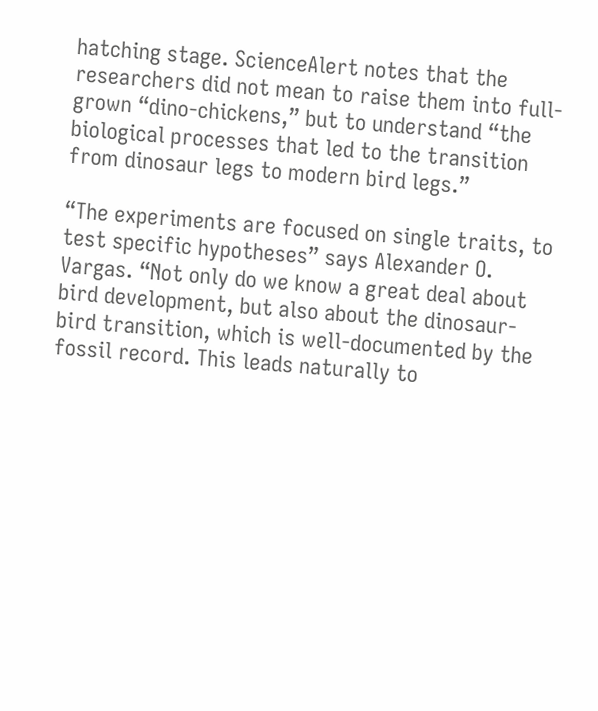hatching stage. ScienceAlert notes that the researchers did not mean to raise them into full-grown “dino-chickens,” but to understand “the biological processes that led to the transition from dinosaur legs to modern bird legs.”

“The experiments are focused on single traits, to test specific hypotheses” says Alexander O. Vargas. “Not only do we know a great deal about bird development, but also about the dinosaur-bird transition, which is well-documented by the fossil record. This leads naturally to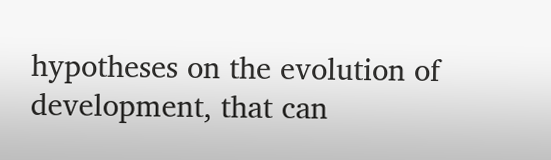hypotheses on the evolution of development, that can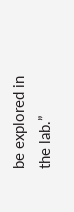be explored in the lab.”